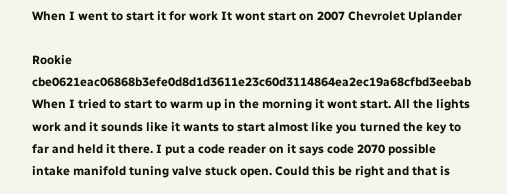When I went to start it for work It wont start on 2007 Chevrolet Uplander

Rookie cbe0621eac06868b3efe0d8d1d3611e23c60d3114864ea2ec19a68cfbd3eebab
When I tried to start to warm up in the morning it wont start. All the lights work and it sounds like it wants to start almost like you turned the key to far and held it there. I put a code reader on it says code 2070 possible intake manifold tuning valve stuck open. Could this be right and that is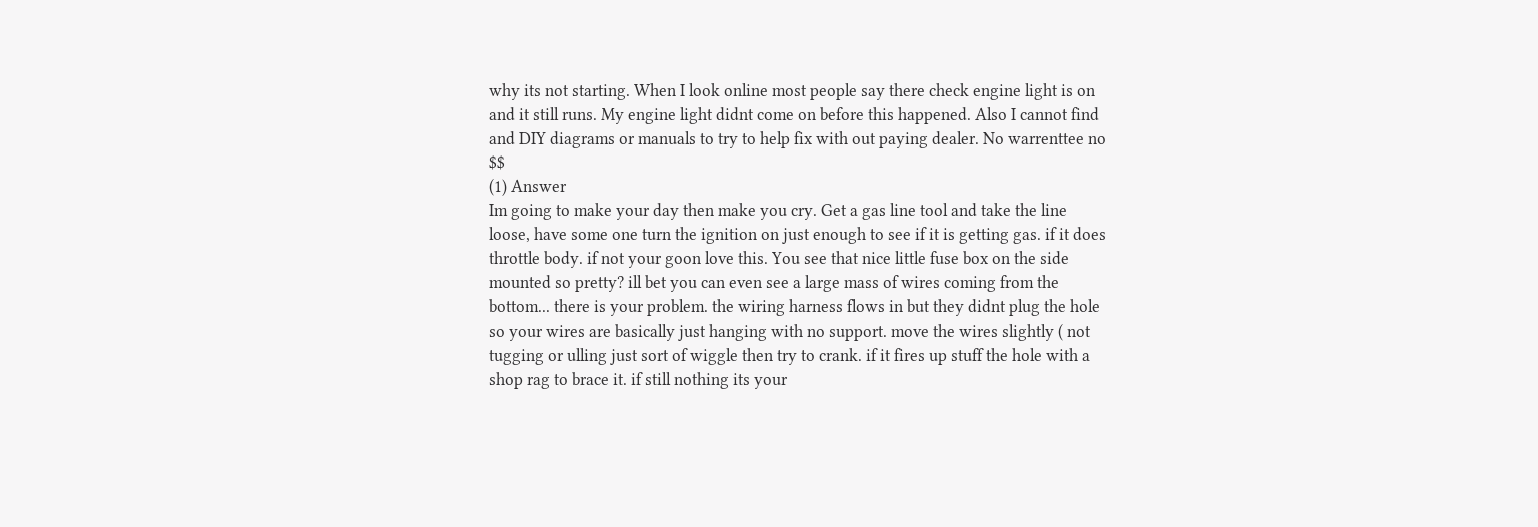why its not starting. When I look online most people say there check engine light is on and it still runs. My engine light didnt come on before this happened. Also I cannot find and DIY diagrams or manuals to try to help fix with out paying dealer. No warrenttee no $$
(1) Answer
Im going to make your day then make you cry. Get a gas line tool and take the line loose, have some one turn the ignition on just enough to see if it is getting gas. if it does throttle body. if not your goon love this. You see that nice little fuse box on the side mounted so pretty? ill bet you can even see a large mass of wires coming from the bottom... there is your problem. the wiring harness flows in but they didnt plug the hole so your wires are basically just hanging with no support. move the wires slightly ( not tugging or ulling just sort of wiggle then try to crank. if it fires up stuff the hole with a shop rag to brace it. if still nothing its your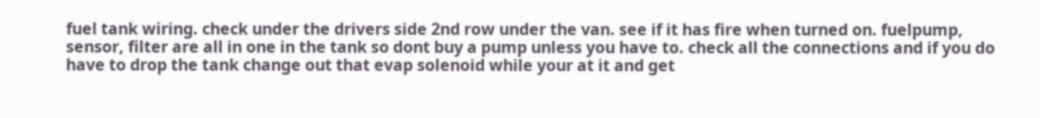fuel tank wiring. check under the drivers side 2nd row under the van. see if it has fire when turned on. fuelpump, sensor, filter are all in one in the tank so dont buy a pump unless you have to. check all the connections and if you do have to drop the tank change out that evap solenoid while your at it and get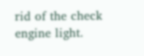rid of the check engine light.